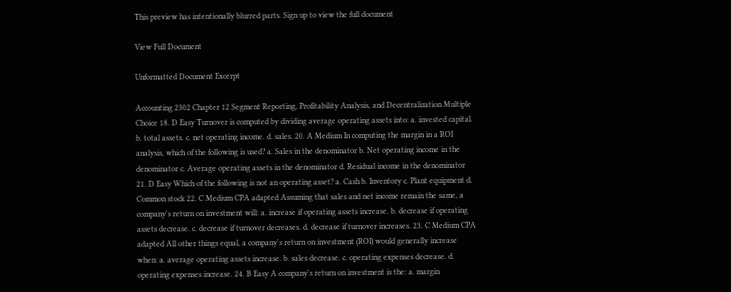This preview has intentionally blurred parts. Sign up to view the full document

View Full Document

Unformatted Document Excerpt

Accounting 2302 Chapter 12 Segment Reporting, Profitability Analysis, and Decentralization Multiple Choice 18. D Easy Turnover is computed by dividing average operating assets into: a. invested capital. b. total assets. c. net operating income. d. sales. 20. A Medium In computing the margin in a ROI analysis, which of the following is used? a. Sales in the denominator b. Net operating income in the denominator c. Average operating assets in the denominator d. Residual income in the denominator 21. D Easy Which of the following is not an operating asset? a. Cash b. Inventory c. Plant equipment d. Common stock 22. C Medium CPA adapted Assuming that sales and net income remain the same, a company's return on investment will: a. increase if operating assets increase. b. decrease if operating assets decrease. c. decrease if turnover decreases. d. decrease if turnover increases. 23. C Medium CPA adapted All other things equal, a company's return on investment (ROI) would generally increase when: a. average operating assets increase. b. sales decrease. c. operating expenses decrease. d. operating expenses increase. 24. B Easy A company's return on investment is the: a. margin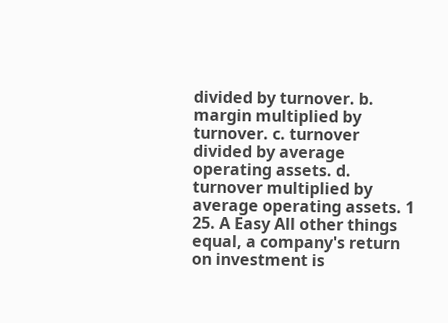divided by turnover. b. margin multiplied by turnover. c. turnover divided by average operating assets. d. turnover multiplied by average operating assets. 1 25. A Easy All other things equal, a company's return on investment is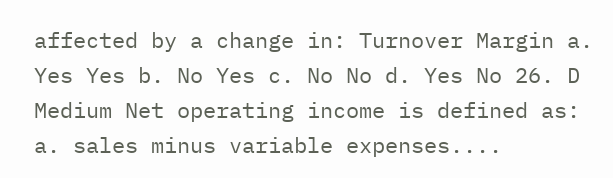affected by a change in: Turnover Margin a. Yes Yes b. No Yes c. No No d. Yes No 26. D Medium Net operating income is defined as: a. sales minus variable expenses....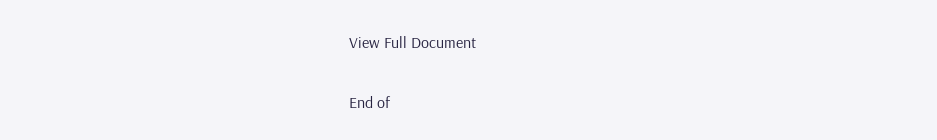View Full Document

End of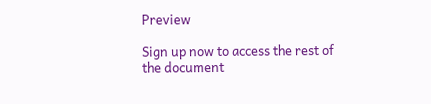Preview

Sign up now to access the rest of the document